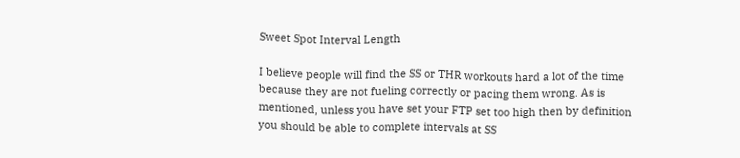Sweet Spot Interval Length

I believe people will find the SS or THR workouts hard a lot of the time because they are not fueling correctly or pacing them wrong. As is mentioned, unless you have set your FTP set too high then by definition you should be able to complete intervals at SS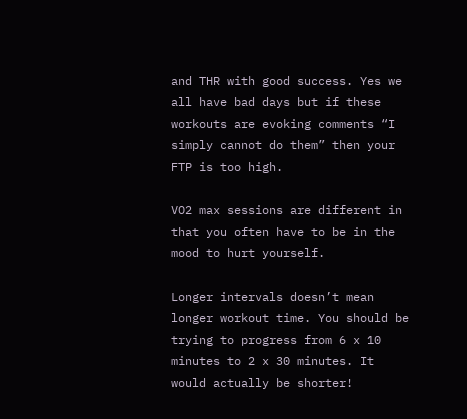and THR with good success. Yes we all have bad days but if these workouts are evoking comments “I simply cannot do them” then your FTP is too high.

VO2 max sessions are different in that you often have to be in the mood to hurt yourself.

Longer intervals doesn’t mean longer workout time. You should be trying to progress from 6 x 10 minutes to 2 x 30 minutes. It would actually be shorter!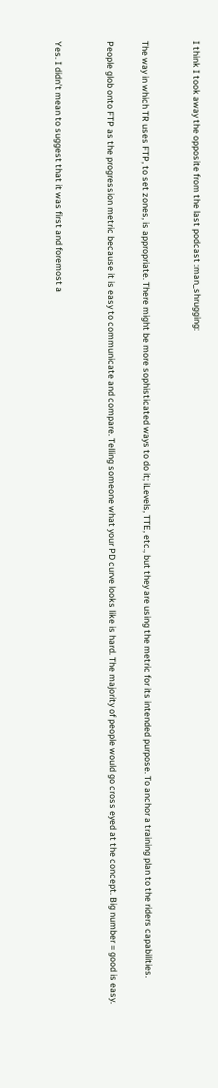I think I took away the opposite from the last podcast :man_shrugging:


The way in which TR uses FTP, to set zones, is appropriate. There might be more sophisticated ways to do it; iLevels, TTE, etc., but they are using the metric for its intended purpose. To anchor a training plan to the riders capabilities.

People glob onto FTP as the progression metric because it is easy to communicate and compare. Telling someone what your PD curve looks like is hard. The majority of people would go cross eyed at the concept. Big number = good is easy.


Yes. I didn’t mean to suggest that it was first and foremost a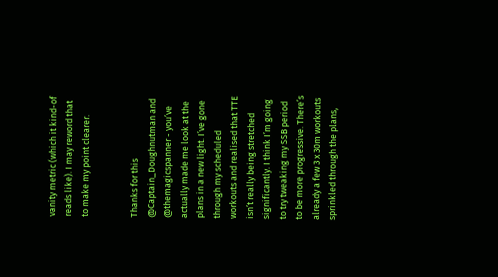vanity metric (which it kind-of reads like). I may reword that to make my point clearer.


Thanks for this @Captain_Doughnutman and @themagicspanner - you’ve actually made me look at the plans in a new light. I’ve gone through my scheduled workouts and realised that TTE isn’t really being stretched significantly. I think I’m going to try tweaking my SSB period to be more progressive. There’s already a few 3 x 30m workouts sprinkled through the plans,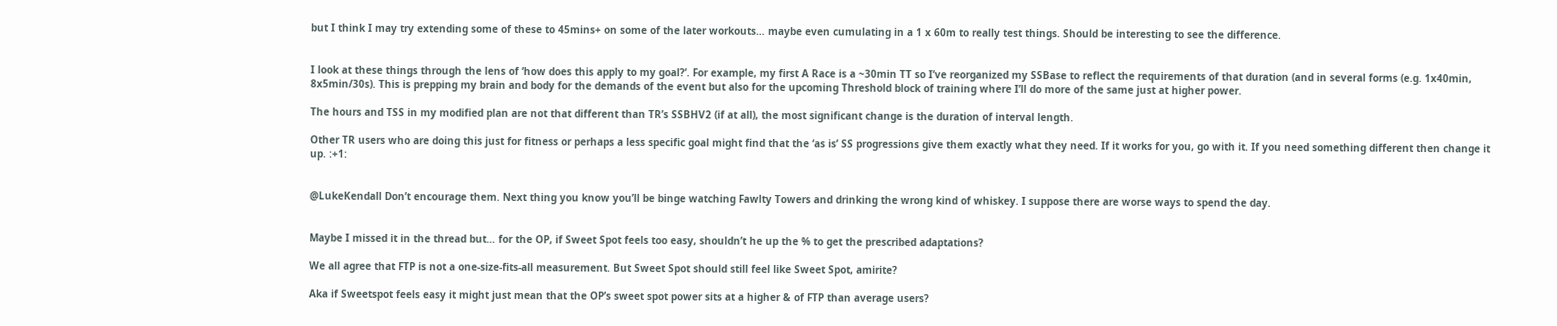but I think I may try extending some of these to 45mins+ on some of the later workouts… maybe even cumulating in a 1 x 60m to really test things. Should be interesting to see the difference.


I look at these things through the lens of ‘how does this apply to my goal?’. For example, my first A Race is a ~30min TT so I’ve reorganized my SSBase to reflect the requirements of that duration (and in several forms (e.g. 1x40min, 8x5min/30s). This is prepping my brain and body for the demands of the event but also for the upcoming Threshold block of training where I’ll do more of the same just at higher power.

The hours and TSS in my modified plan are not that different than TR’s SSBHV2 (if at all), the most significant change is the duration of interval length.

Other TR users who are doing this just for fitness or perhaps a less specific goal might find that the ‘as is’ SS progressions give them exactly what they need. If it works for you, go with it. If you need something different then change it up. :+1:


@LukeKendall Don’t encourage them. Next thing you know you’ll be binge watching Fawlty Towers and drinking the wrong kind of whiskey. I suppose there are worse ways to spend the day.


Maybe I missed it in the thread but… for the OP, if Sweet Spot feels too easy, shouldn’t he up the % to get the prescribed adaptations?

We all agree that FTP is not a one-size-fits-all measurement. But Sweet Spot should still feel like Sweet Spot, amirite?

Aka if Sweetspot feels easy it might just mean that the OP’s sweet spot power sits at a higher & of FTP than average users?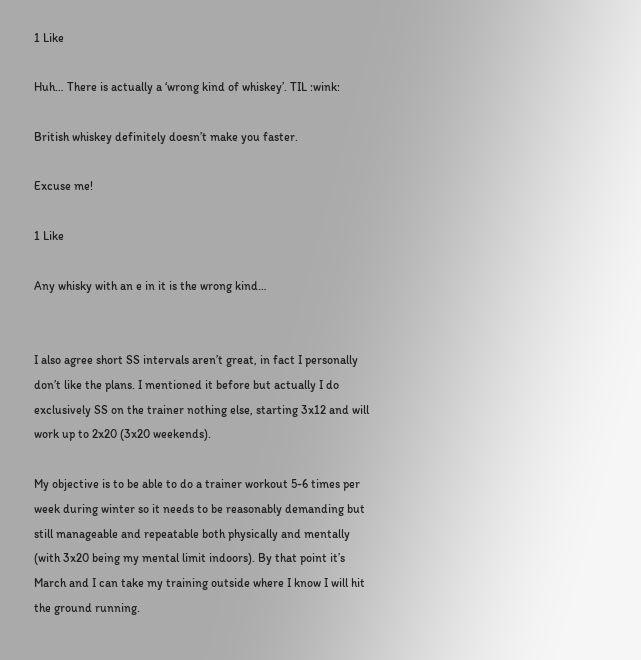1 Like

Huh… There is actually a ‘wrong kind of whiskey’. TIL :wink:

British whiskey definitely doesn’t make you faster.

Excuse me!

1 Like

Any whisky with an e in it is the wrong kind…


I also agree short SS intervals aren’t great, in fact I personally don’t like the plans. I mentioned it before but actually I do exclusively SS on the trainer nothing else, starting 3x12 and will work up to 2x20 (3x20 weekends).

My objective is to be able to do a trainer workout 5-6 times per week during winter so it needs to be reasonably demanding but still manageable and repeatable both physically and mentally (with 3x20 being my mental limit indoors). By that point it’s March and I can take my training outside where I know I will hit the ground running.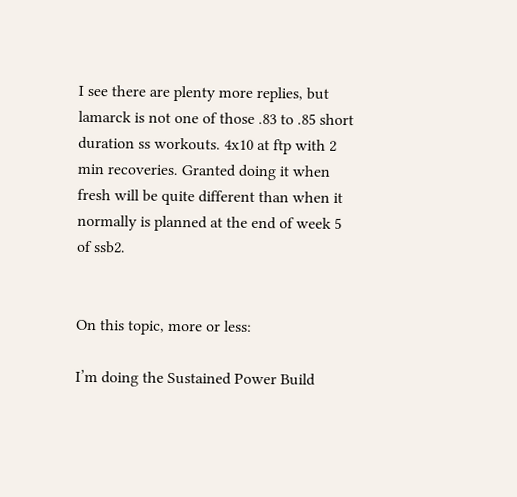I see there are plenty more replies, but lamarck is not one of those .83 to .85 short duration ss workouts. 4x10 at ftp with 2 min recoveries. Granted doing it when fresh will be quite different than when it normally is planned at the end of week 5 of ssb2.


On this topic, more or less:

I’m doing the Sustained Power Build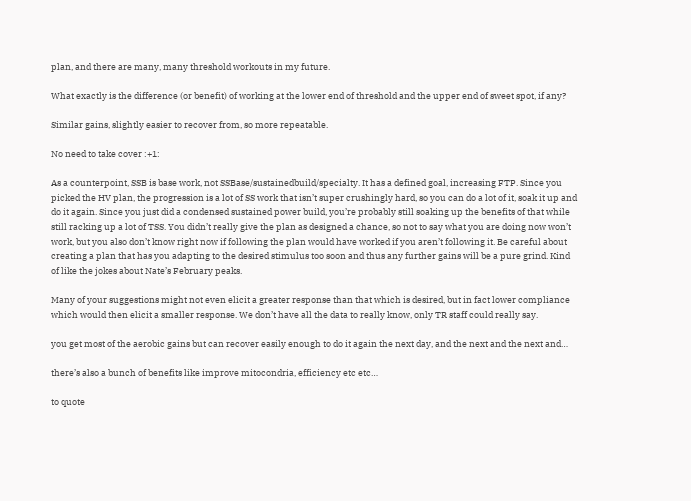plan, and there are many, many threshold workouts in my future.

What exactly is the difference (or benefit) of working at the lower end of threshold and the upper end of sweet spot, if any?

Similar gains, slightly easier to recover from, so more repeatable.

No need to take cover :+1:

As a counterpoint, SSB is base work, not SSBase/sustainedbuild/specialty. It has a defined goal, increasing FTP. Since you picked the HV plan, the progression is a lot of SS work that isn’t super crushingly hard, so you can do a lot of it, soak it up and do it again. Since you just did a condensed sustained power build, you’re probably still soaking up the benefits of that while still racking up a lot of TSS. You didn’t really give the plan as designed a chance, so not to say what you are doing now won’t work, but you also don’t know right now if following the plan would have worked if you aren’t following it. Be careful about creating a plan that has you adapting to the desired stimulus too soon and thus any further gains will be a pure grind. Kind of like the jokes about Nate’s February peaks.

Many of your suggestions might not even elicit a greater response than that which is desired, but in fact lower compliance which would then elicit a smaller response. We don’t have all the data to really know, only TR staff could really say.

you get most of the aerobic gains but can recover easily enough to do it again the next day, and the next and the next and…

there’s also a bunch of benefits like improve mitocondria, efficiency etc etc…

to quote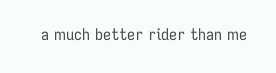a much better rider than me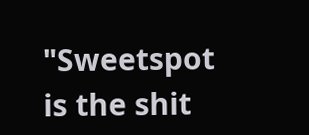"Sweetspot is the shit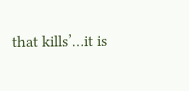that kills’…it is